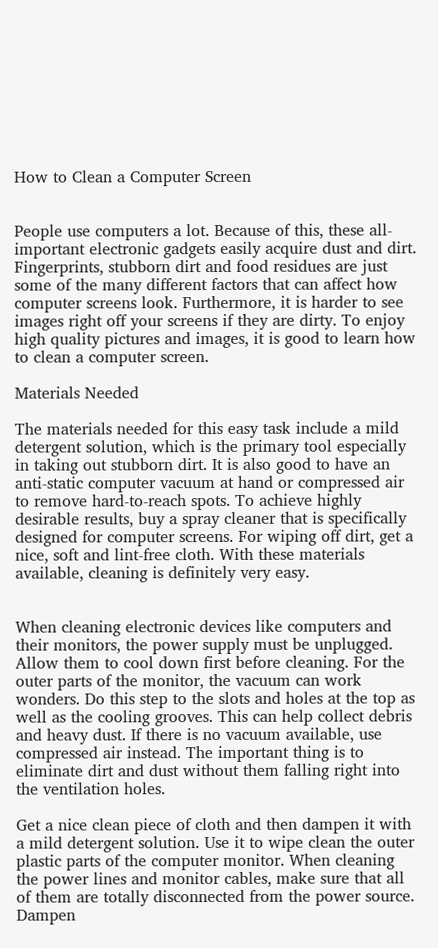How to Clean a Computer Screen


People use computers a lot. Because of this, these all-important electronic gadgets easily acquire dust and dirt. Fingerprints, stubborn dirt and food residues are just some of the many different factors that can affect how computer screens look. Furthermore, it is harder to see images right off your screens if they are dirty. To enjoy high quality pictures and images, it is good to learn how to clean a computer screen.

Materials Needed

The materials needed for this easy task include a mild detergent solution, which is the primary tool especially in taking out stubborn dirt. It is also good to have an anti-static computer vacuum at hand or compressed air to remove hard-to-reach spots. To achieve highly desirable results, buy a spray cleaner that is specifically designed for computer screens. For wiping off dirt, get a nice, soft and lint-free cloth. With these materials available, cleaning is definitely very easy.


When cleaning electronic devices like computers and their monitors, the power supply must be unplugged. Allow them to cool down first before cleaning. For the outer parts of the monitor, the vacuum can work wonders. Do this step to the slots and holes at the top as well as the cooling grooves. This can help collect debris and heavy dust. If there is no vacuum available, use compressed air instead. The important thing is to eliminate dirt and dust without them falling right into the ventilation holes.

Get a nice clean piece of cloth and then dampen it with a mild detergent solution. Use it to wipe clean the outer plastic parts of the computer monitor. When cleaning the power lines and monitor cables, make sure that all of them are totally disconnected from the power source. Dampen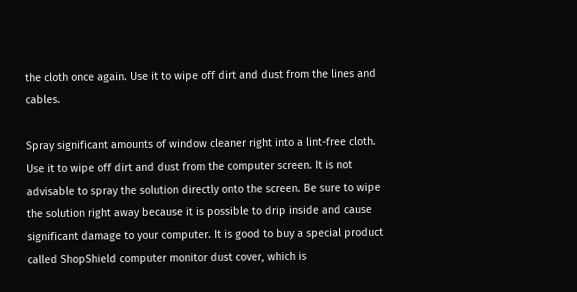the cloth once again. Use it to wipe off dirt and dust from the lines and cables.

Spray significant amounts of window cleaner right into a lint-free cloth. Use it to wipe off dirt and dust from the computer screen. It is not advisable to spray the solution directly onto the screen. Be sure to wipe the solution right away because it is possible to drip inside and cause significant damage to your computer. It is good to buy a special product called ShopShield computer monitor dust cover, which is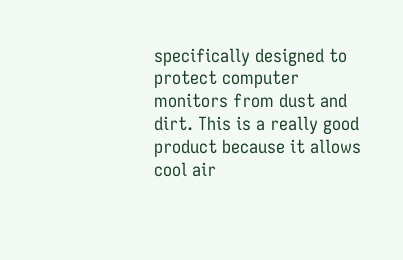specifically designed to protect computer monitors from dust and dirt. This is a really good product because it allows cool air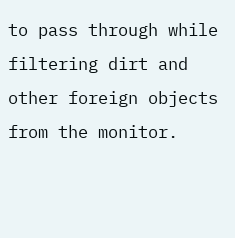to pass through while filtering dirt and other foreign objects from the monitor.